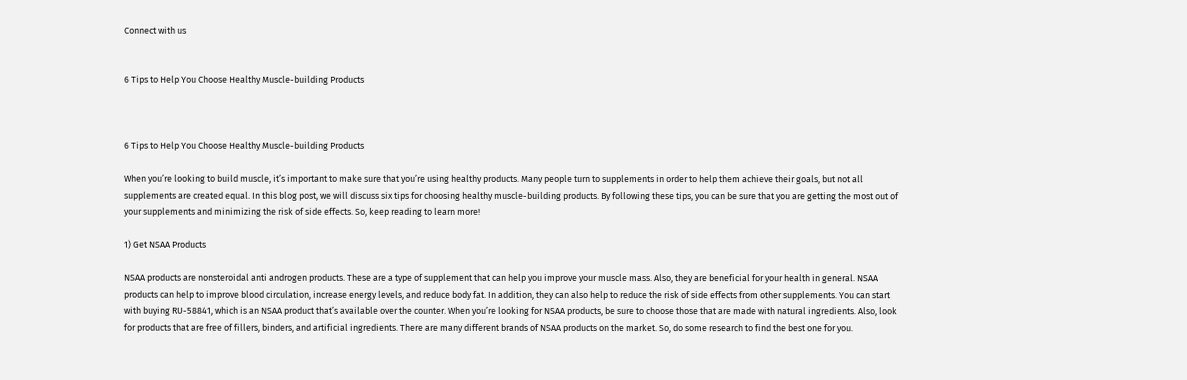Connect with us


6 Tips to Help You Choose Healthy Muscle-building Products



6 Tips to Help You Choose Healthy Muscle-building Products

When you’re looking to build muscle, it’s important to make sure that you’re using healthy products. Many people turn to supplements in order to help them achieve their goals, but not all supplements are created equal. In this blog post, we will discuss six tips for choosing healthy muscle-building products. By following these tips, you can be sure that you are getting the most out of your supplements and minimizing the risk of side effects. So, keep reading to learn more!

1) Get NSAA Products

NSAA products are nonsteroidal anti androgen products. These are a type of supplement that can help you improve your muscle mass. Also, they are beneficial for your health in general. NSAA products can help to improve blood circulation, increase energy levels, and reduce body fat. In addition, they can also help to reduce the risk of side effects from other supplements. You can start with buying RU-58841, which is an NSAA product that’s available over the counter. When you’re looking for NSAA products, be sure to choose those that are made with natural ingredients. Also, look for products that are free of fillers, binders, and artificial ingredients. There are many different brands of NSAA products on the market. So, do some research to find the best one for you.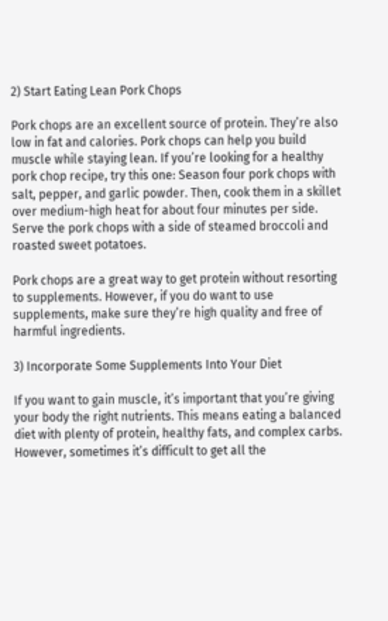2) Start Eating Lean Pork Chops

Pork chops are an excellent source of protein. They’re also low in fat and calories. Pork chops can help you build muscle while staying lean. If you’re looking for a healthy pork chop recipe, try this one: Season four pork chops with salt, pepper, and garlic powder. Then, cook them in a skillet over medium-high heat for about four minutes per side. Serve the pork chops with a side of steamed broccoli and roasted sweet potatoes.

Pork chops are a great way to get protein without resorting to supplements. However, if you do want to use supplements, make sure they’re high quality and free of harmful ingredients.

3) Incorporate Some Supplements Into Your Diet

If you want to gain muscle, it’s important that you’re giving your body the right nutrients. This means eating a balanced diet with plenty of protein, healthy fats, and complex carbs. However, sometimes it’s difficult to get all the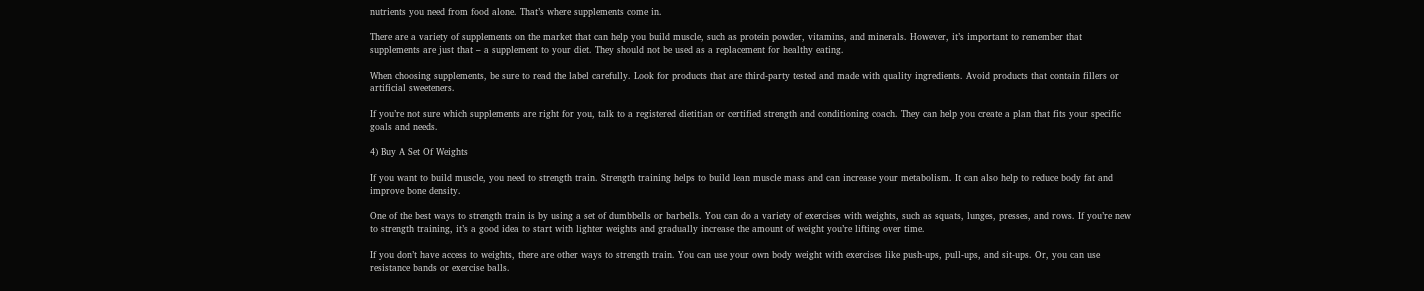nutrients you need from food alone. That’s where supplements come in.

There are a variety of supplements on the market that can help you build muscle, such as protein powder, vitamins, and minerals. However, it’s important to remember that supplements are just that – a supplement to your diet. They should not be used as a replacement for healthy eating.

When choosing supplements, be sure to read the label carefully. Look for products that are third-party tested and made with quality ingredients. Avoid products that contain fillers or artificial sweeteners.

If you’re not sure which supplements are right for you, talk to a registered dietitian or certified strength and conditioning coach. They can help you create a plan that fits your specific goals and needs.

4) Buy A Set Of Weights

If you want to build muscle, you need to strength train. Strength training helps to build lean muscle mass and can increase your metabolism. It can also help to reduce body fat and improve bone density.

One of the best ways to strength train is by using a set of dumbbells or barbells. You can do a variety of exercises with weights, such as squats, lunges, presses, and rows. If you’re new to strength training, it’s a good idea to start with lighter weights and gradually increase the amount of weight you’re lifting over time.

If you don’t have access to weights, there are other ways to strength train. You can use your own body weight with exercises like push-ups, pull-ups, and sit-ups. Or, you can use resistance bands or exercise balls.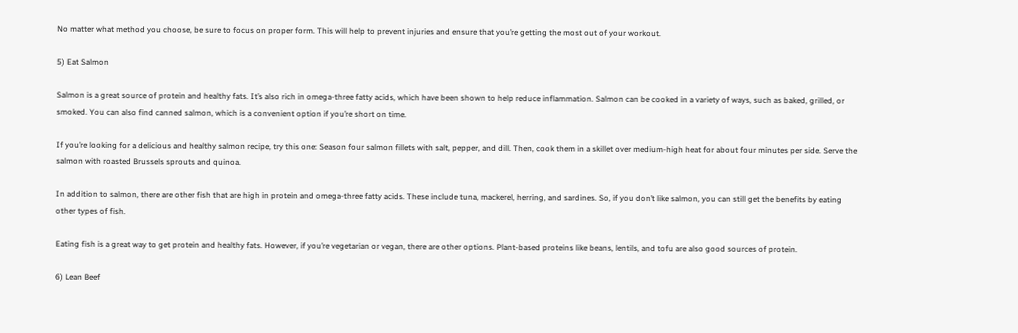No matter what method you choose, be sure to focus on proper form. This will help to prevent injuries and ensure that you’re getting the most out of your workout.

5) Eat Salmon

Salmon is a great source of protein and healthy fats. It’s also rich in omega-three fatty acids, which have been shown to help reduce inflammation. Salmon can be cooked in a variety of ways, such as baked, grilled, or smoked. You can also find canned salmon, which is a convenient option if you’re short on time.

If you’re looking for a delicious and healthy salmon recipe, try this one: Season four salmon fillets with salt, pepper, and dill. Then, cook them in a skillet over medium-high heat for about four minutes per side. Serve the salmon with roasted Brussels sprouts and quinoa.

In addition to salmon, there are other fish that are high in protein and omega-three fatty acids. These include tuna, mackerel, herring, and sardines. So, if you don’t like salmon, you can still get the benefits by eating other types of fish.

Eating fish is a great way to get protein and healthy fats. However, if you’re vegetarian or vegan, there are other options. Plant-based proteins like beans, lentils, and tofu are also good sources of protein.

6) Lean Beef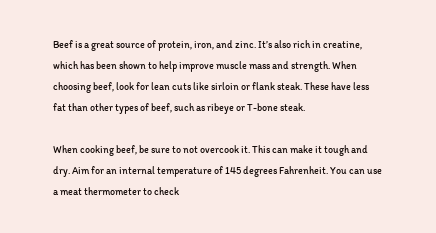Beef is a great source of protein, iron, and zinc. It’s also rich in creatine, which has been shown to help improve muscle mass and strength. When choosing beef, look for lean cuts like sirloin or flank steak. These have less fat than other types of beef, such as ribeye or T-bone steak.

When cooking beef, be sure to not overcook it. This can make it tough and dry. Aim for an internal temperature of 145 degrees Fahrenheit. You can use a meat thermometer to check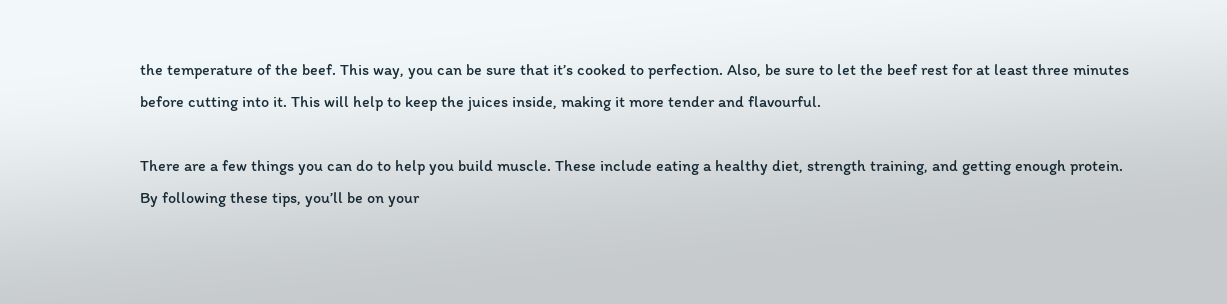the temperature of the beef. This way, you can be sure that it’s cooked to perfection. Also, be sure to let the beef rest for at least three minutes before cutting into it. This will help to keep the juices inside, making it more tender and flavourful.

There are a few things you can do to help you build muscle. These include eating a healthy diet, strength training, and getting enough protein. By following these tips, you’ll be on your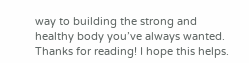way to building the strong and healthy body you’ve always wanted. Thanks for reading! I hope this helps.